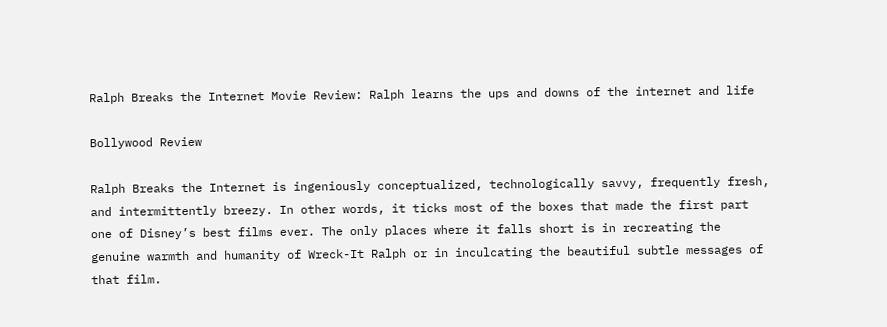Ralph Breaks the Internet Movie Review: Ralph learns the ups and downs of the internet and life

Bollywood Review

Ralph Breaks the Internet is ingeniously conceptualized, technologically savvy, frequently fresh, and intermittently breezy. In other words, it ticks most of the boxes that made the first part one of Disney’s best films ever. The only places where it falls short is in recreating the genuine warmth and humanity of Wreck-It Ralph or in inculcating the beautiful subtle messages of that film.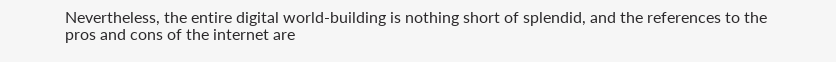Nevertheless, the entire digital world-building is nothing short of splendid, and the references to the pros and cons of the internet are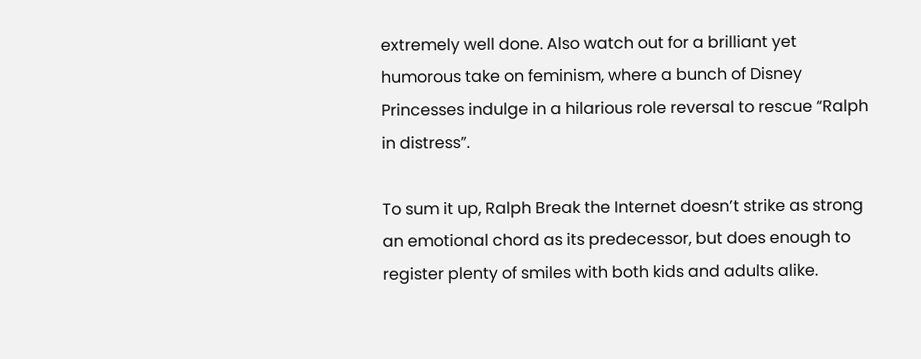extremely well done. Also watch out for a brilliant yet humorous take on feminism, where a bunch of Disney Princesses indulge in a hilarious role reversal to rescue “Ralph in distress”.

To sum it up, Ralph Break the Internet doesn’t strike as strong an emotional chord as its predecessor, but does enough to register plenty of smiles with both kids and adults alike.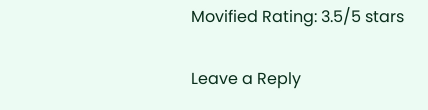Movified Rating: 3.5/5 stars

Leave a Reply